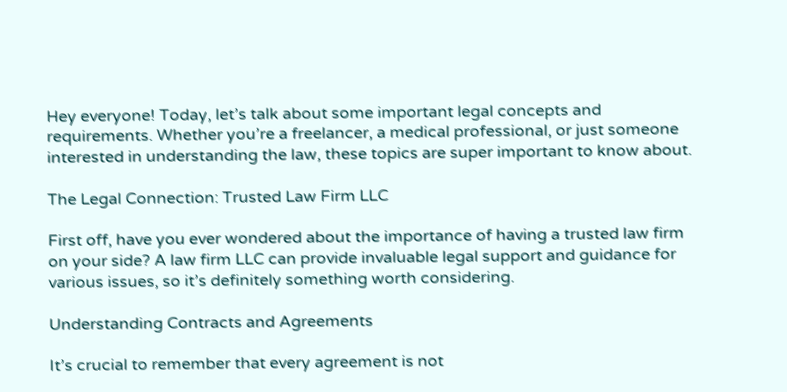Hey everyone! Today, let’s talk about some important legal concepts and requirements. Whether you’re a freelancer, a medical professional, or just someone interested in understanding the law, these topics are super important to know about.

The Legal Connection: Trusted Law Firm LLC

First off, have you ever wondered about the importance of having a trusted law firm on your side? A law firm LLC can provide invaluable legal support and guidance for various issues, so it’s definitely something worth considering.

Understanding Contracts and Agreements

It’s crucial to remember that every agreement is not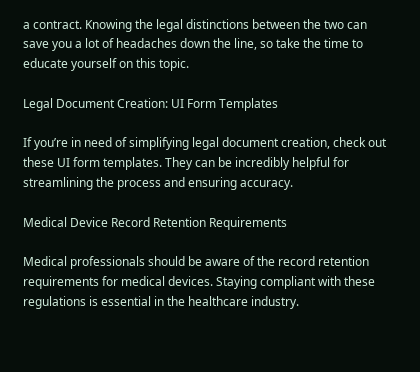a contract. Knowing the legal distinctions between the two can save you a lot of headaches down the line, so take the time to educate yourself on this topic.

Legal Document Creation: UI Form Templates

If you’re in need of simplifying legal document creation, check out these UI form templates. They can be incredibly helpful for streamlining the process and ensuring accuracy.

Medical Device Record Retention Requirements

Medical professionals should be aware of the record retention requirements for medical devices. Staying compliant with these regulations is essential in the healthcare industry.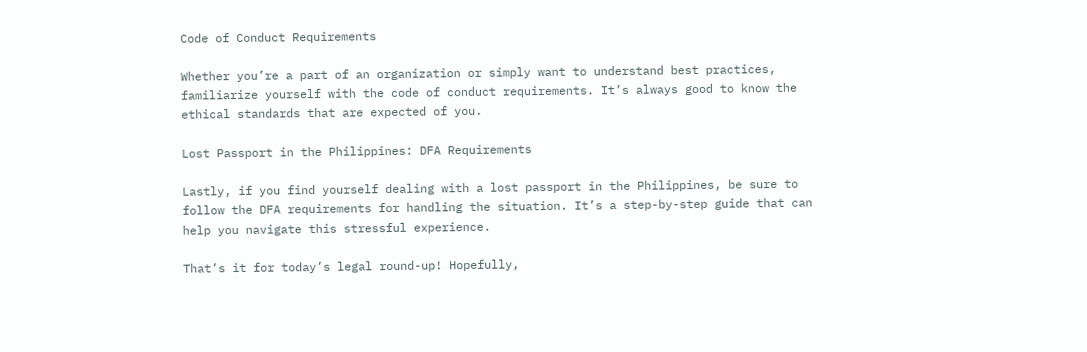Code of Conduct Requirements

Whether you’re a part of an organization or simply want to understand best practices, familiarize yourself with the code of conduct requirements. It’s always good to know the ethical standards that are expected of you.

Lost Passport in the Philippines: DFA Requirements

Lastly, if you find yourself dealing with a lost passport in the Philippines, be sure to follow the DFA requirements for handling the situation. It’s a step-by-step guide that can help you navigate this stressful experience.

That’s it for today’s legal round-up! Hopefully,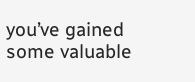you’ve gained some valuable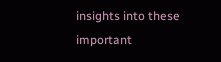insights into these important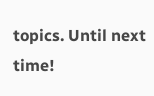topics. Until next time!